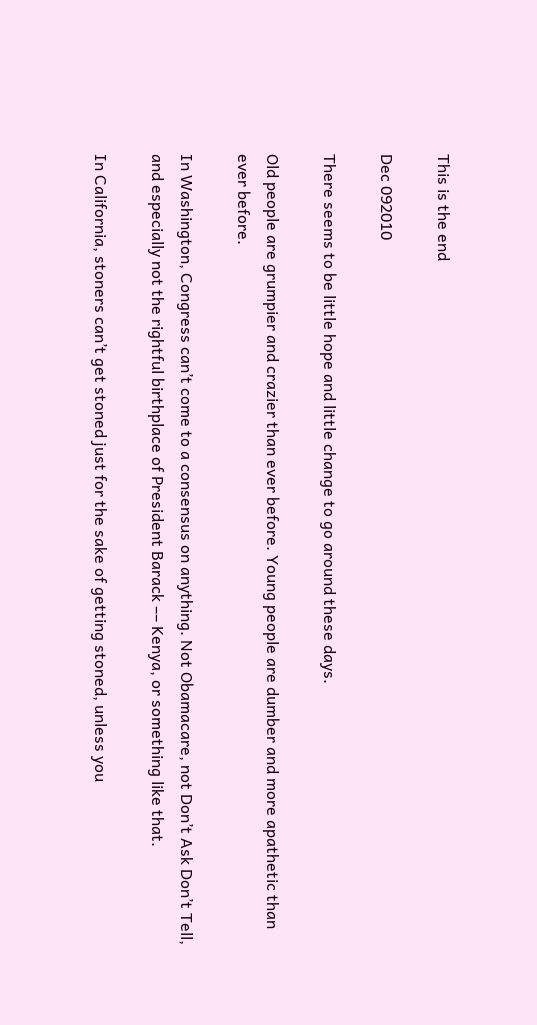This is the end

Dec 092010

There seems to be little hope and little change to go around these days.

Old people are grumpier and crazier than ever before. Young people are dumber and more apathetic than ever before.

In Washington, Congress can’t come to a consensus on anything. Not Obamacare, not Don’t Ask Don’t Tell, and especially not the rightful birthplace of President Barack –– Kenya, or something like that.

In California, stoners can’t get stoned just for the sake of getting stoned, unless you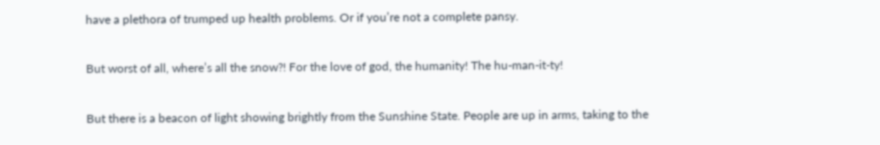have a plethora of trumped up health problems. Or if you’re not a complete pansy.

But worst of all, where’s all the snow?! For the love of god, the humanity! The hu-man-it-ty!

But there is a beacon of light showing brightly from the Sunshine State. People are up in arms, taking to the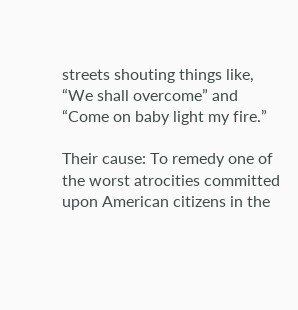streets shouting things like, “We shall overcome” and “Come on baby light my fire.”

Their cause: To remedy one of the worst atrocities committed upon American citizens in the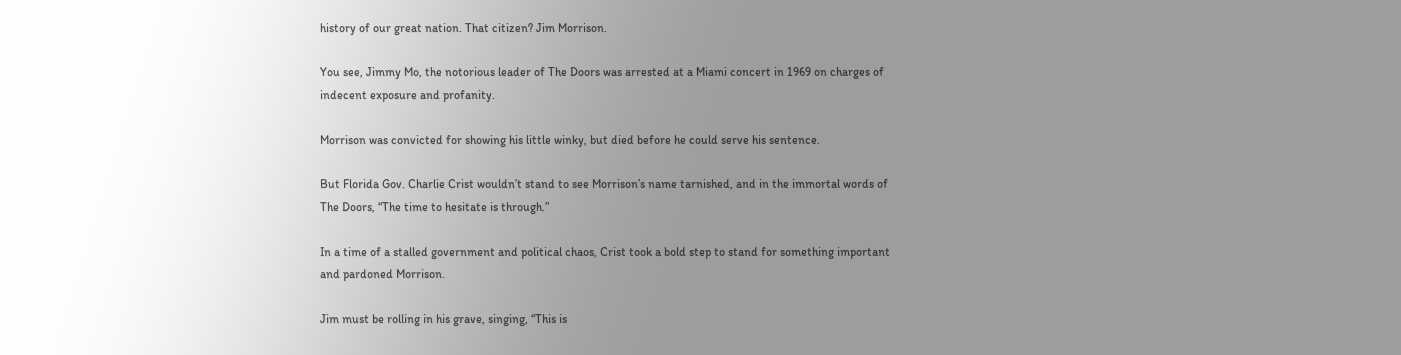history of our great nation. That citizen? Jim Morrison.

You see, Jimmy Mo, the notorious leader of The Doors was arrested at a Miami concert in 1969 on charges of indecent exposure and profanity.

Morrison was convicted for showing his little winky, but died before he could serve his sentence.

But Florida Gov. Charlie Crist wouldn’t stand to see Morrison’s name tarnished, and in the immortal words of The Doors, “The time to hesitate is through.”

In a time of a stalled government and political chaos, Crist took a bold step to stand for something important and pardoned Morrison.

Jim must be rolling in his grave, singing, “This is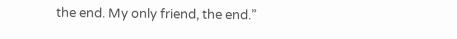the end. My only friend, the end.”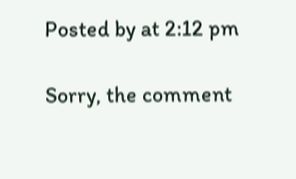Posted by at 2:12 pm

Sorry, the comment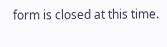form is closed at this time.